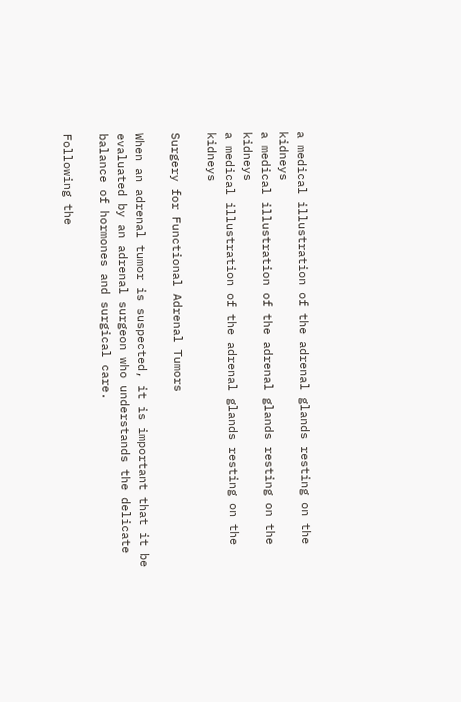a medical illustration of the adrenal glands resting on the kidneys
a medical illustration of the adrenal glands resting on the kidneys
a medical illustration of the adrenal glands resting on the kidneys

Surgery for Functional Adrenal Tumors

When an adrenal tumor is suspected, it is important that it be evaluated by an adrenal surgeon who understands the delicate balance of hormones and surgical care.

Following the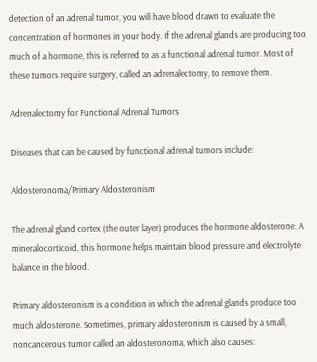detection of an adrenal tumor, you will have blood drawn to evaluate the concentration of hormones in your body. If the adrenal glands are producing too much of a hormone, this is referred to as a functional adrenal tumor. Most of these tumors require surgery, called an adrenalectomy, to remove them.

Adrenalectomy for Functional Adrenal Tumors

Diseases that can be caused by functional adrenal tumors include:

Aldosteronoma/Primary Aldosteronism

The adrenal gland cortex (the outer layer) produces the hormone aldosterone. A mineralocorticoid, this hormone helps maintain blood pressure and electrolyte balance in the blood.

Primary aldosteronism is a condition in which the adrenal glands produce too much aldosterone. Sometimes, primary aldosteronism is caused by a small, noncancerous tumor called an aldosteronoma, which also causes: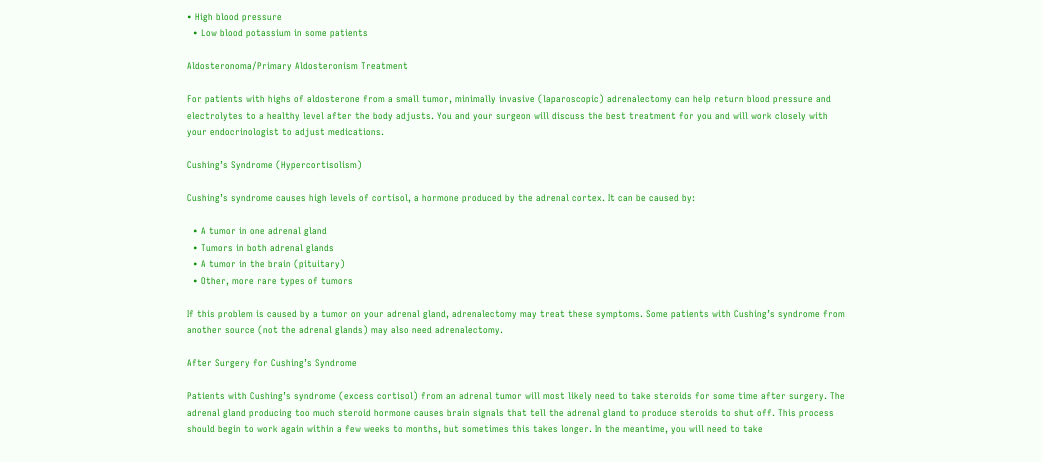• High blood pressure
  • Low blood potassium in some patients

Aldosteronoma/Primary Aldosteronism Treatment

For patients with highs of aldosterone from a small tumor, minimally invasive (laparoscopic) adrenalectomy can help return blood pressure and electrolytes to a healthy level after the body adjusts. You and your surgeon will discuss the best treatment for you and will work closely with your endocrinologist to adjust medications.

Cushing’s Syndrome (Hypercortisolism)

Cushing’s syndrome causes high levels of cortisol, a hormone produced by the adrenal cortex. It can be caused by:

  • A tumor in one adrenal gland
  • Tumors in both adrenal glands
  • A tumor in the brain (pituitary)
  • Other, more rare types of tumors

If this problem is caused by a tumor on your adrenal gland, adrenalectomy may treat these symptoms. Some patients with Cushing’s syndrome from another source (not the adrenal glands) may also need adrenalectomy.

After Surgery for Cushing’s Syndrome

Patients with Cushing’s syndrome (excess cortisol) from an adrenal tumor will most likely need to take steroids for some time after surgery. The adrenal gland producing too much steroid hormone causes brain signals that tell the adrenal gland to produce steroids to shut off. This process should begin to work again within a few weeks to months, but sometimes this takes longer. In the meantime, you will need to take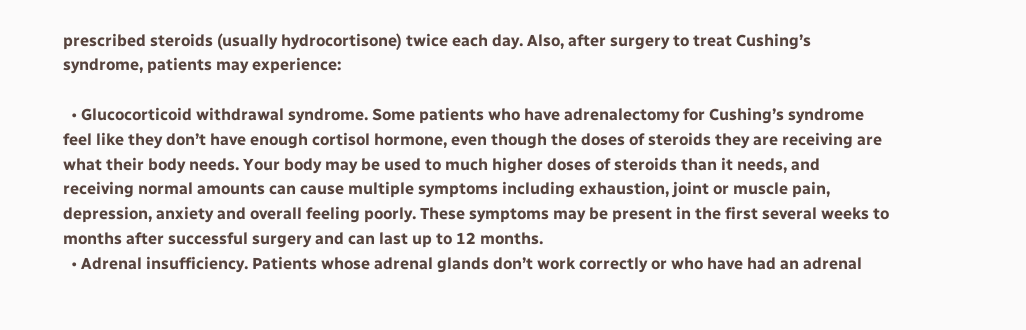prescribed steroids (usually hydrocortisone) twice each day. Also, after surgery to treat Cushing’s syndrome, patients may experience:

  • Glucocorticoid withdrawal syndrome. Some patients who have adrenalectomy for Cushing’s syndrome feel like they don’t have enough cortisol hormone, even though the doses of steroids they are receiving are what their body needs. Your body may be used to much higher doses of steroids than it needs, and receiving normal amounts can cause multiple symptoms including exhaustion, joint or muscle pain, depression, anxiety and overall feeling poorly. These symptoms may be present in the first several weeks to months after successful surgery and can last up to 12 months.
  • Adrenal insufficiency. Patients whose adrenal glands don’t work correctly or who have had an adrenal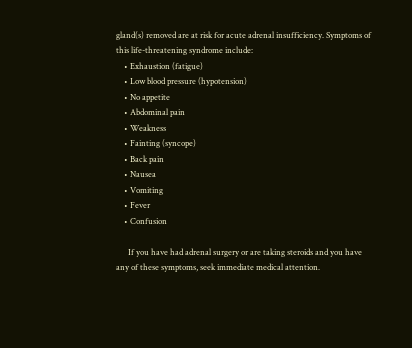gland(s) removed are at risk for acute adrenal insufficiency. Symptoms of this life-threatening syndrome include:
    • Exhaustion (fatigue)
    • Low blood pressure (hypotension)
    • No appetite
    • Abdominal pain
    • Weakness
    • Fainting (syncope)
    • Back pain
    • Nausea
    • Vomiting
    • Fever
    • Confusion

      If you have had adrenal surgery or are taking steroids and you have any of these symptoms, seek immediate medical attention.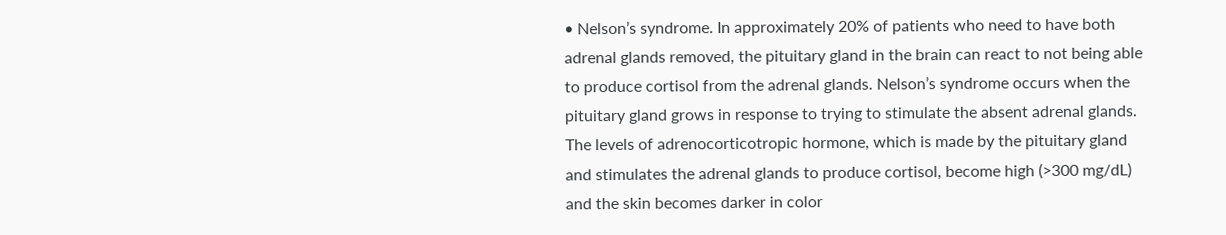• Nelson’s syndrome. In approximately 20% of patients who need to have both adrenal glands removed, the pituitary gland in the brain can react to not being able to produce cortisol from the adrenal glands. Nelson’s syndrome occurs when the pituitary gland grows in response to trying to stimulate the absent adrenal glands. The levels of adrenocorticotropic hormone, which is made by the pituitary gland and stimulates the adrenal glands to produce cortisol, become high (>300 mg/dL) and the skin becomes darker in color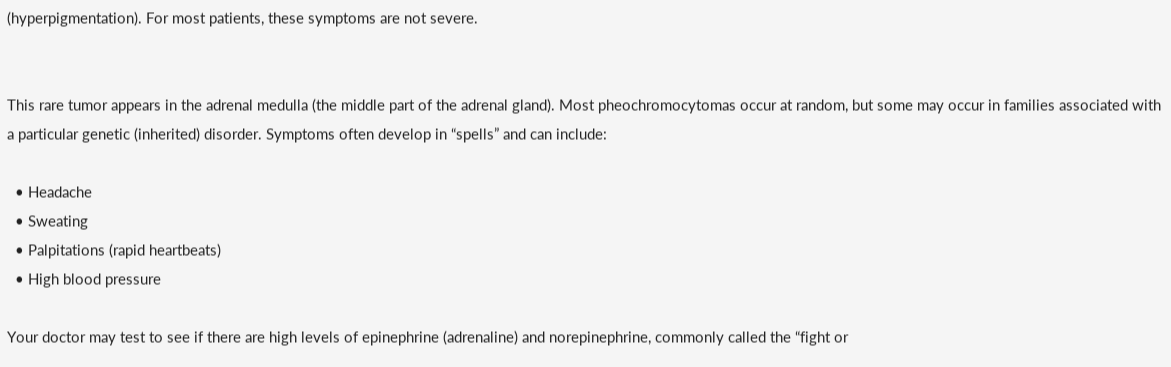(hyperpigmentation). For most patients, these symptoms are not severe.


This rare tumor appears in the adrenal medulla (the middle part of the adrenal gland). Most pheochromocytomas occur at random, but some may occur in families associated with a particular genetic (inherited) disorder. Symptoms often develop in “spells” and can include:

  • Headache
  • Sweating
  • Palpitations (rapid heartbeats)
  • High blood pressure

Your doctor may test to see if there are high levels of epinephrine (adrenaline) and norepinephrine, commonly called the “fight or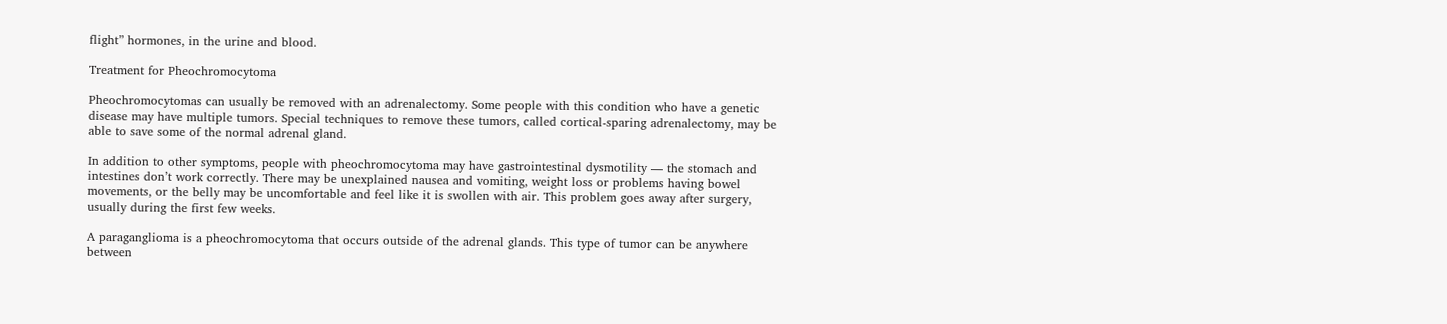flight” hormones, in the urine and blood.

Treatment for Pheochromocytoma

Pheochromocytomas can usually be removed with an adrenalectomy. Some people with this condition who have a genetic disease may have multiple tumors. Special techniques to remove these tumors, called cortical-sparing adrenalectomy, may be able to save some of the normal adrenal gland.

In addition to other symptoms, people with pheochromocytoma may have gastrointestinal dysmotility — the stomach and intestines don’t work correctly. There may be unexplained nausea and vomiting, weight loss or problems having bowel movements, or the belly may be uncomfortable and feel like it is swollen with air. This problem goes away after surgery, usually during the first few weeks.

A paraganglioma is a pheochromocytoma that occurs outside of the adrenal glands. This type of tumor can be anywhere between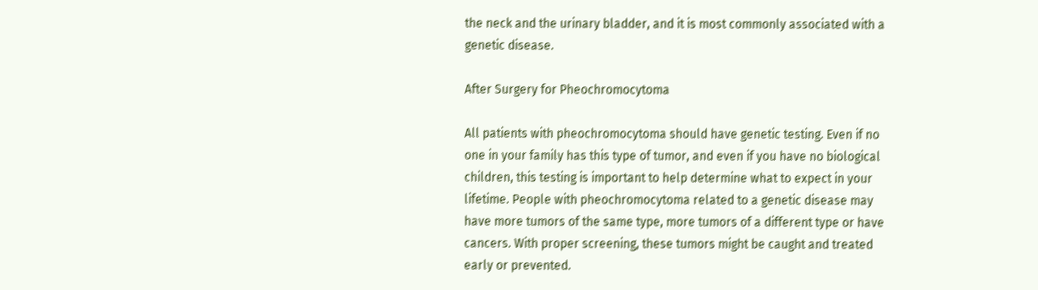the neck and the urinary bladder, and it is most commonly associated with a genetic disease.

After Surgery for Pheochromocytoma

All patients with pheochromocytoma should have genetic testing. Even if no one in your family has this type of tumor, and even if you have no biological children, this testing is important to help determine what to expect in your lifetime. People with pheochromocytoma related to a genetic disease may have more tumors of the same type, more tumors of a different type or have cancers. With proper screening, these tumors might be caught and treated early or prevented.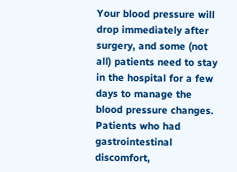Your blood pressure will drop immediately after surgery, and some (not all) patients need to stay in the hospital for a few days to manage the blood pressure changes. Patients who had gastrointestinal discomfort,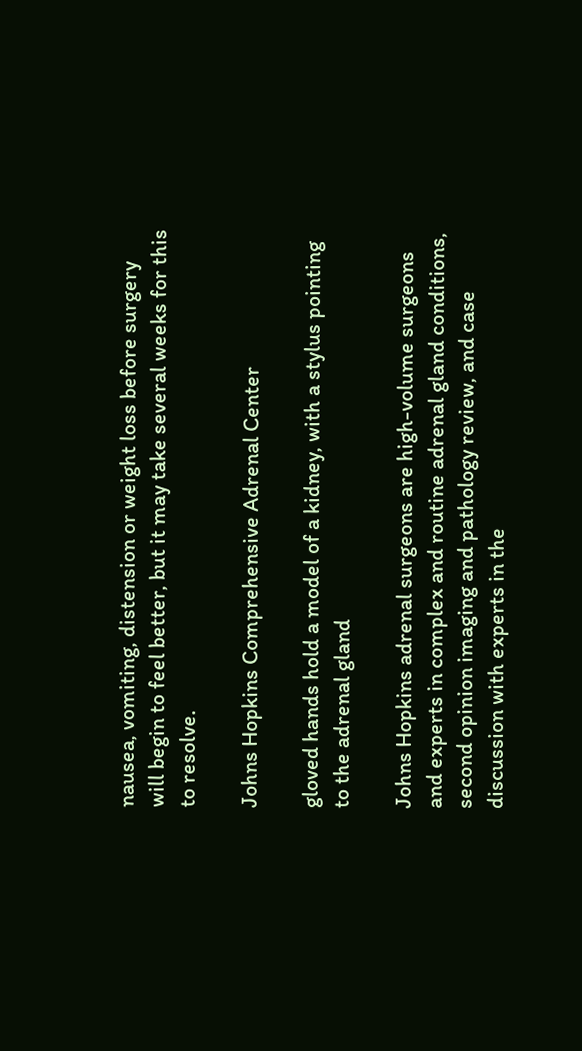nausea, vomiting, distension or weight loss before surgery will begin to feel better, but it may take several weeks for this to resolve.

Johns Hopkins Comprehensive Adrenal Center

gloved hands hold a model of a kidney, with a stylus pointing to the adrenal gland

Johns Hopkins adrenal surgeons are high-volume surgeons and experts in complex and routine adrenal gland conditions, second opinion imaging and pathology review, and case discussion with experts in the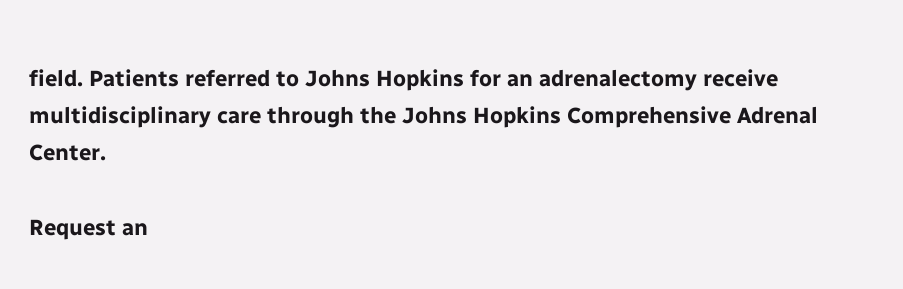field. Patients referred to Johns Hopkins for an adrenalectomy receive multidisciplinary care through the Johns Hopkins Comprehensive Adrenal Center.

Request an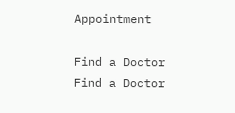Appointment

Find a Doctor
Find a Doctor